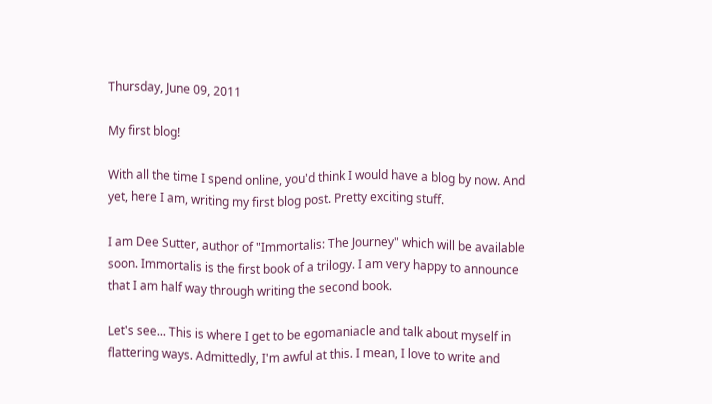Thursday, June 09, 2011

My first blog!

With all the time I spend online, you'd think I would have a blog by now. And yet, here I am, writing my first blog post. Pretty exciting stuff.

I am Dee Sutter, author of "Immortalis: The Journey" which will be available soon. Immortalis is the first book of a trilogy. I am very happy to announce that I am half way through writing the second book.

Let's see... This is where I get to be egomaniacle and talk about myself in flattering ways. Admittedly, I'm awful at this. I mean, I love to write and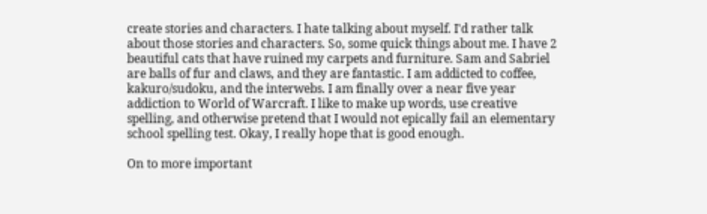create stories and characters. I hate talking about myself. I'd rather talk about those stories and characters. So, some quick things about me. I have 2 beautiful cats that have ruined my carpets and furniture. Sam and Sabriel are balls of fur and claws, and they are fantastic. I am addicted to coffee, kakuro/sudoku, and the interwebs. I am finally over a near five year addiction to World of Warcraft. I like to make up words, use creative spelling, and otherwise pretend that I would not epically fail an elementary school spelling test. Okay, I really hope that is good enough.

On to more important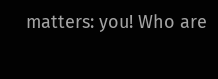matters: you! Who are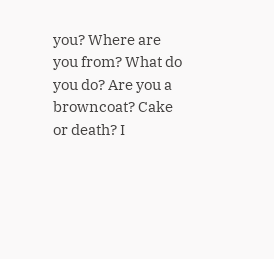you? Where are you from? What do you do? Are you a browncoat? Cake or death? I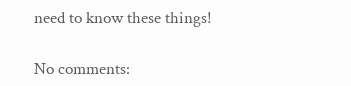need to know these things!

No comments: